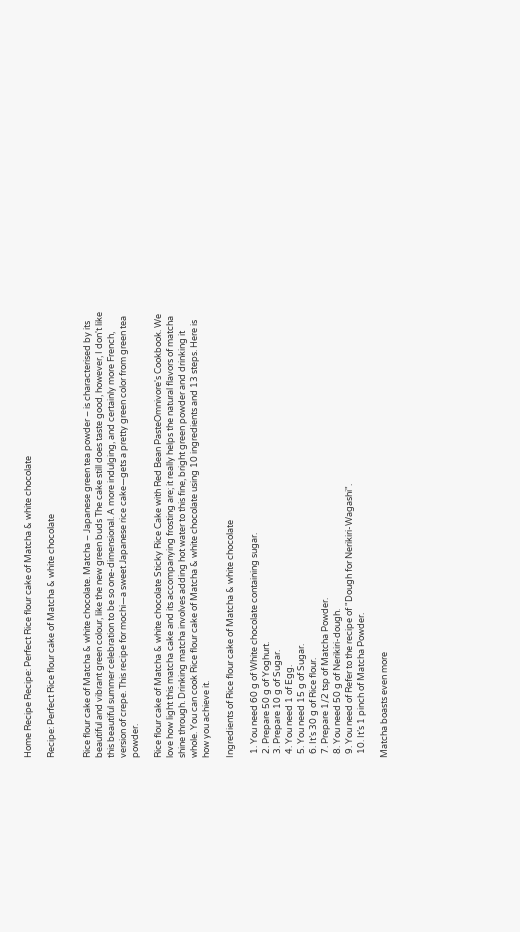Home Recipe Recipe: Perfect Rice flour cake of Matcha & white chocolate

Recipe: Perfect Rice flour cake of Matcha & white chocolate


Rice flour cake of Matcha & white chocolate. Matcha – Japanese green tea powder – is characterised by its beautiful and vibrant green colour, like the new green buds The cake still does taste good, however, I don't like this beautiful summer celebration to be so one-dimensional. A more indulging, and certainly more French, version of crepe. This recipe for mochi—a sweet Japanese rice cake—gets a pretty green color from green tea powder.

Rice flour cake of Matcha & white chocolate Sticky Rice Cake with Red Bean PasteOmnivore's Cookbook. We love how light this matcha cake and its accompanying frosting are; it really helps the natural flavors of matcha shine through. Drinking matcha involves adding hot water to this fine, bright green powder and drinking it whole. You can cook Rice flour cake of Matcha & white chocolate using 10 ingredients and 13 steps. Here is how you achieve it.

Ingredients of Rice flour cake of Matcha & white chocolate

  1. You need 60 g of White chocolate containing sugar.
  2. Prepare 50 g of Yoghurt.
  3. Prepare 10 g of Sugar.
  4. You need 1 of Egg.
  5. You need 15 g of Sugar.
  6. It’s 30 g of Rice flour.
  7. Prepare 1/2 tsp of Matcha Powder.
  8. You need 50 g of Nerikiri-dough.
  9. You need of Refer to the recipe of "Dough for Nerikiri-Wagashi".
  10. It’s 1 pinch of Matcha Powder.

Matcha boasts even more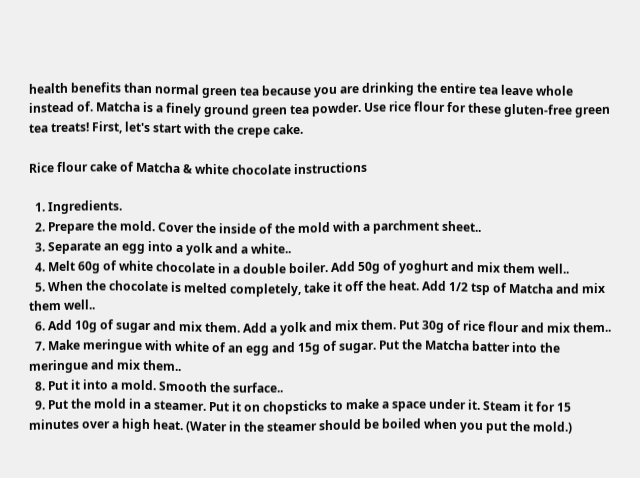health benefits than normal green tea because you are drinking the entire tea leave whole instead of. Matcha is a finely ground green tea powder. Use rice flour for these gluten-free green tea treats! First, let's start with the crepe cake.

Rice flour cake of Matcha & white chocolate instructions

  1. Ingredients.
  2. Prepare the mold. Cover the inside of the mold with a parchment sheet..
  3. Separate an egg into a yolk and a white..
  4. Melt 60g of white chocolate in a double boiler. Add 50g of yoghurt and mix them well..
  5. When the chocolate is melted completely, take it off the heat. Add 1/2 tsp of Matcha and mix them well..
  6. Add 10g of sugar and mix them. Add a yolk and mix them. Put 30g of rice flour and mix them..
  7. Make meringue with white of an egg and 15g of sugar. Put the Matcha batter into the meringue and mix them..
  8. Put it into a mold. Smooth the surface..
  9. Put the mold in a steamer. Put it on chopsticks to make a space under it. Steam it for 15 minutes over a high heat. (Water in the steamer should be boiled when you put the mold.)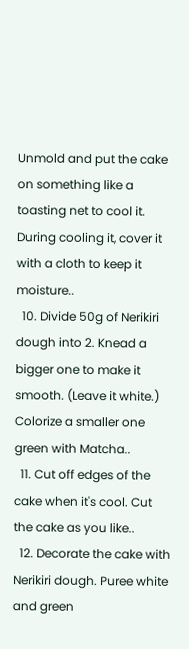Unmold and put the cake on something like a toasting net to cool it. During cooling it, cover it with a cloth to keep it moisture..
  10. Divide 50g of Nerikiri dough into 2. Knead a bigger one to make it smooth. (Leave it white.) Colorize a smaller one green with Matcha..
  11. Cut off edges of the cake when it's cool. Cut the cake as you like..
  12. Decorate the cake with Nerikiri dough. Puree white and green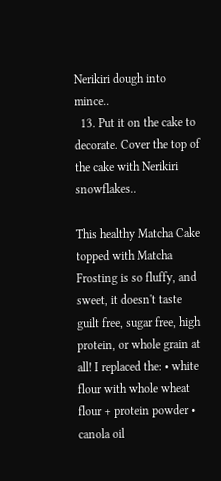Nerikiri dough into mince..
  13. Put it on the cake to decorate. Cover the top of the cake with Nerikiri snowflakes..

This healthy Matcha Cake topped with Matcha Frosting is so fluffy, and sweet, it doesn't taste guilt free, sugar free, high protein, or whole grain at all! I replaced the: • white flour with whole wheat flour + protein powder • canola oil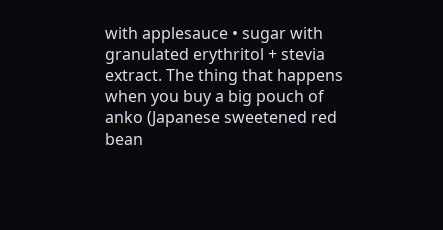with applesauce • sugar with granulated erythritol + stevia extract. The thing that happens when you buy a big pouch of anko (Japanese sweetened red bean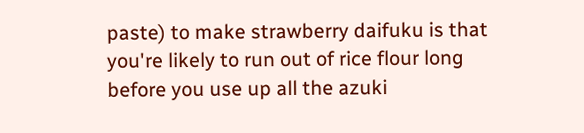paste) to make strawberry daifuku is that you're likely to run out of rice flour long before you use up all the azuki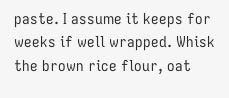paste. I assume it keeps for weeks if well wrapped. Whisk the brown rice flour, oat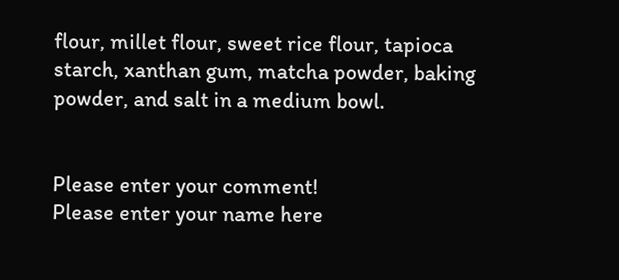flour, millet flour, sweet rice flour, tapioca starch, xanthan gum, matcha powder, baking powder, and salt in a medium bowl.


Please enter your comment!
Please enter your name here